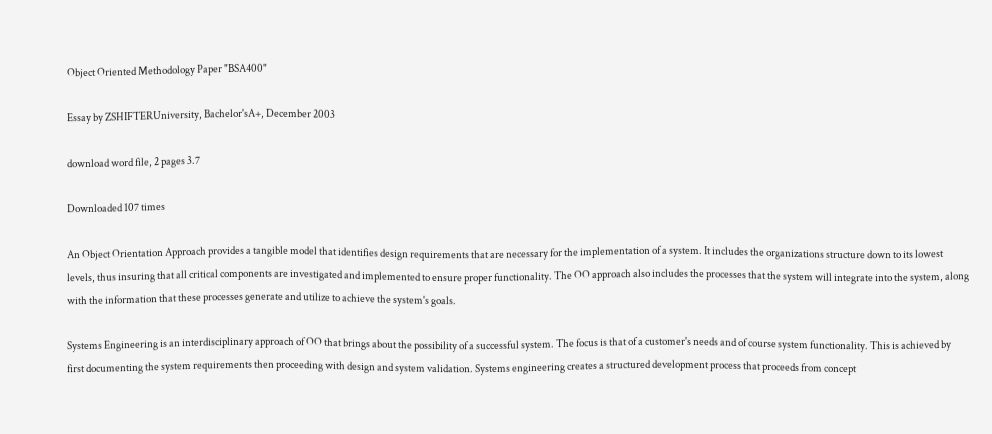Object Oriented Methodology Paper "BSA400"

Essay by ZSHIFTERUniversity, Bachelor'sA+, December 2003

download word file, 2 pages 3.7

Downloaded 107 times

An Object Orientation Approach provides a tangible model that identifies design requirements that are necessary for the implementation of a system. It includes the organizations structure down to its lowest levels, thus insuring that all critical components are investigated and implemented to ensure proper functionality. The OO approach also includes the processes that the system will integrate into the system, along with the information that these processes generate and utilize to achieve the system's goals.

Systems Engineering is an interdisciplinary approach of OO that brings about the possibility of a successful system. The focus is that of a customer's needs and of course system functionality. This is achieved by first documenting the system requirements then proceeding with design and system validation. Systems engineering creates a structured development process that proceeds from concept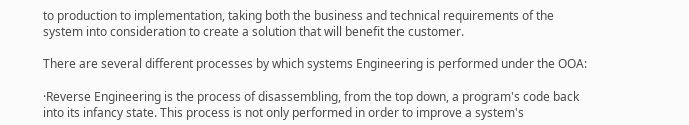to production to implementation, taking both the business and technical requirements of the system into consideration to create a solution that will benefit the customer.

There are several different processes by which systems Engineering is performed under the OOA:

·Reverse Engineering is the process of disassembling, from the top down, a program's code back into its infancy state. This process is not only performed in order to improve a system's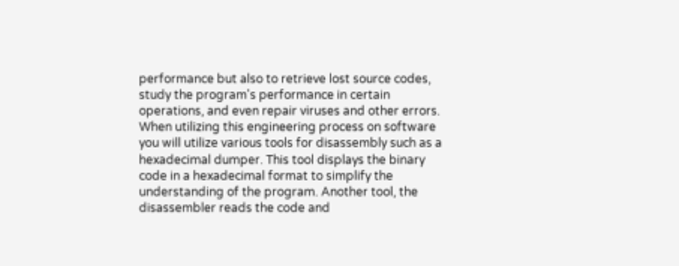performance but also to retrieve lost source codes, study the program's performance in certain operations, and even repair viruses and other errors. When utilizing this engineering process on software you will utilize various tools for disassembly such as a hexadecimal dumper. This tool displays the binary code in a hexadecimal format to simplify the understanding of the program. Another tool, the disassembler reads the code and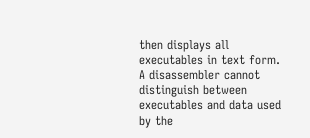then displays all executables in text form. A disassembler cannot distinguish between executables and data used by the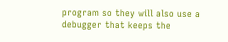program so they will also use a debugger that keeps the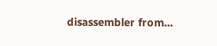disassembler from...